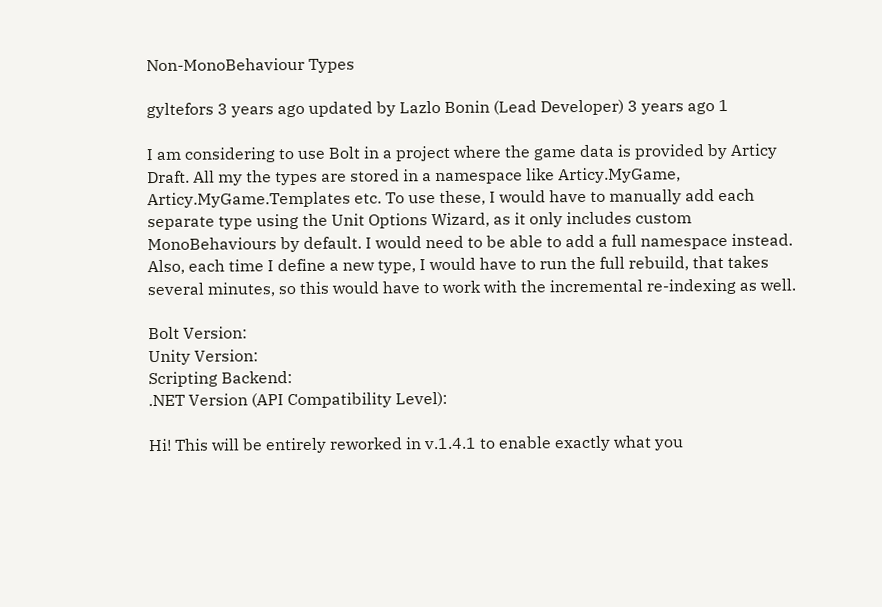Non-MonoBehaviour Types

gyltefors 3 years ago updated by Lazlo Bonin (Lead Developer) 3 years ago 1

I am considering to use Bolt in a project where the game data is provided by Articy Draft. All my the types are stored in a namespace like Articy.MyGame, Articy.MyGame.Templates etc. To use these, I would have to manually add each separate type using the Unit Options Wizard, as it only includes custom MonoBehaviours by default. I would need to be able to add a full namespace instead. Also, each time I define a new type, I would have to run the full rebuild, that takes several minutes, so this would have to work with the incremental re-indexing as well.

Bolt Version:
Unity Version:
Scripting Backend:
.NET Version (API Compatibility Level):

Hi! This will be entirely reworked in v.1.4.1 to enable exactly what you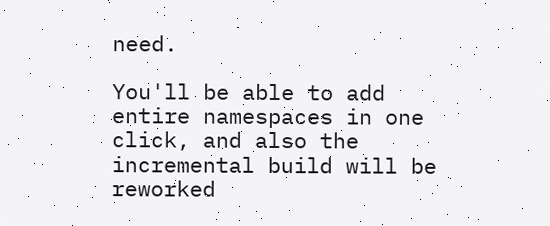need.

You'll be able to add entire namespaces in one click, and also the incremental build will be reworked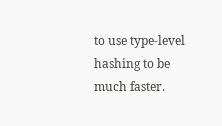to use type-level hashing to be much faster.